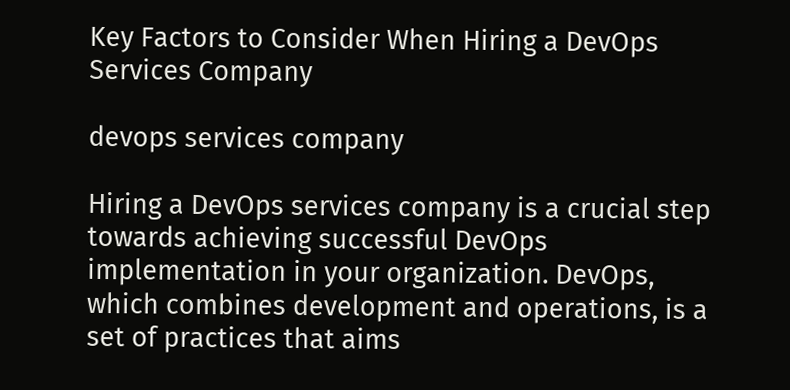Key Factors to Consider When Hiring a DevOps Services Company

devops services company

Hiring a DevOps services company is a crucial step towards achieving successful DevOps implementation in your organization. DevOps, which combines development and operations, is a set of practices that aims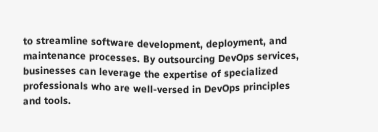to streamline software development, deployment, and maintenance processes. By outsourcing DevOps services, businesses can leverage the expertise of specialized professionals who are well-versed in DevOps principles and tools.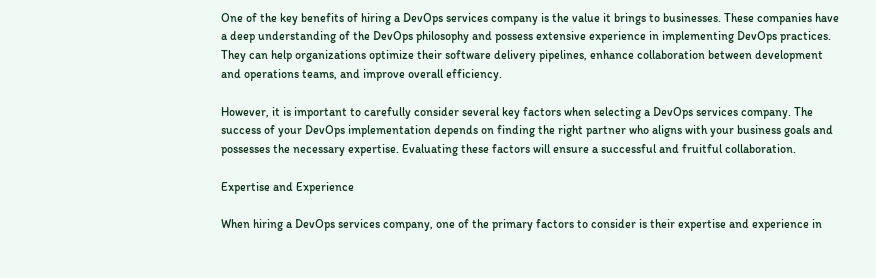One of the key benefits of hiring a DevOps services company is the value it brings to businesses. These companies have a deep understanding of the DevOps philosophy and possess extensive experience in implementing DevOps practices. They can help organizations optimize their software delivery pipelines, enhance collaboration between development and operations teams, and improve overall efficiency.

However, it is important to carefully consider several key factors when selecting a DevOps services company. The success of your DevOps implementation depends on finding the right partner who aligns with your business goals and possesses the necessary expertise. Evaluating these factors will ensure a successful and fruitful collaboration.

Expertise and Experience

When hiring a DevOps services company, one of the primary factors to consider is their expertise and experience in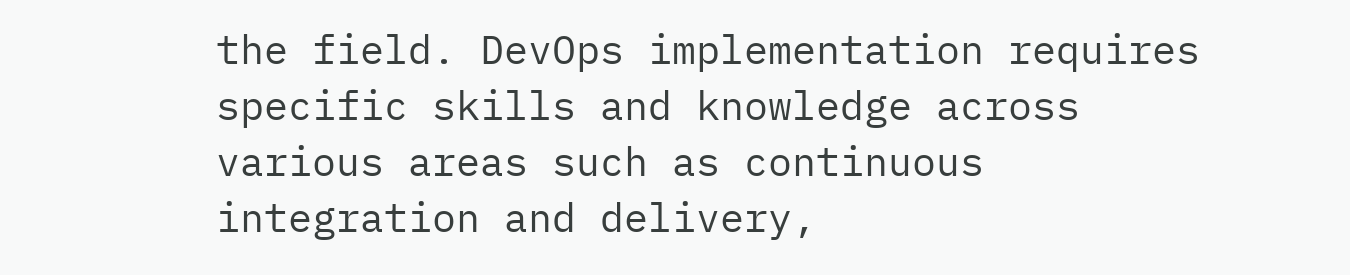the field. DevOps implementation requires specific skills and knowledge across various areas such as continuous integration and delivery,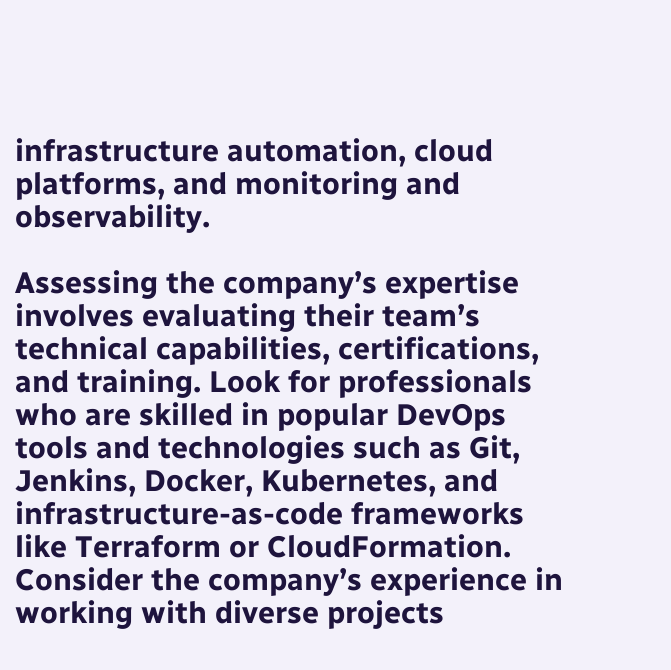infrastructure automation, cloud platforms, and monitoring and observability.

Assessing the company’s expertise involves evaluating their team’s technical capabilities, certifications, and training. Look for professionals who are skilled in popular DevOps tools and technologies such as Git, Jenkins, Docker, Kubernetes, and infrastructure-as-code frameworks like Terraform or CloudFormation. Consider the company’s experience in working with diverse projects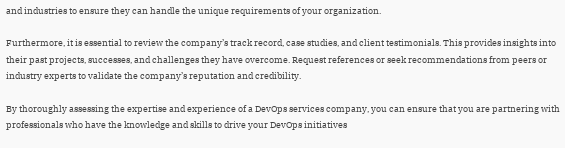and industries to ensure they can handle the unique requirements of your organization.

Furthermore, it is essential to review the company’s track record, case studies, and client testimonials. This provides insights into their past projects, successes, and challenges they have overcome. Request references or seek recommendations from peers or industry experts to validate the company’s reputation and credibility.

By thoroughly assessing the expertise and experience of a DevOps services company, you can ensure that you are partnering with professionals who have the knowledge and skills to drive your DevOps initiatives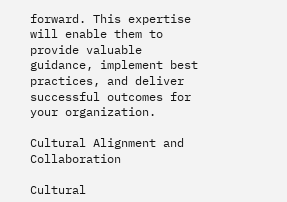forward. This expertise will enable them to provide valuable guidance, implement best practices, and deliver successful outcomes for your organization.

Cultural Alignment and Collaboration

Cultural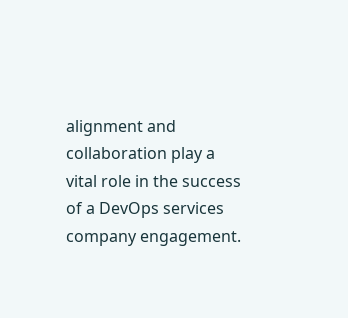alignment and collaboration play a vital role in the success of a DevOps services company engagement.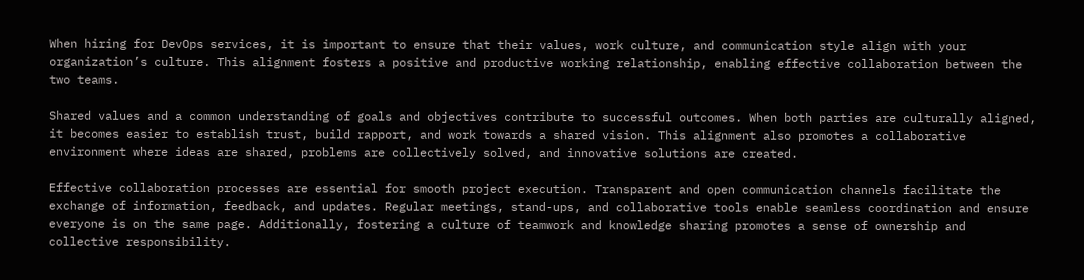When hiring for DevOps services, it is important to ensure that their values, work culture, and communication style align with your organization’s culture. This alignment fosters a positive and productive working relationship, enabling effective collaboration between the two teams.

Shared values and a common understanding of goals and objectives contribute to successful outcomes. When both parties are culturally aligned, it becomes easier to establish trust, build rapport, and work towards a shared vision. This alignment also promotes a collaborative environment where ideas are shared, problems are collectively solved, and innovative solutions are created.

Effective collaboration processes are essential for smooth project execution. Transparent and open communication channels facilitate the exchange of information, feedback, and updates. Regular meetings, stand-ups, and collaborative tools enable seamless coordination and ensure everyone is on the same page. Additionally, fostering a culture of teamwork and knowledge sharing promotes a sense of ownership and collective responsibility.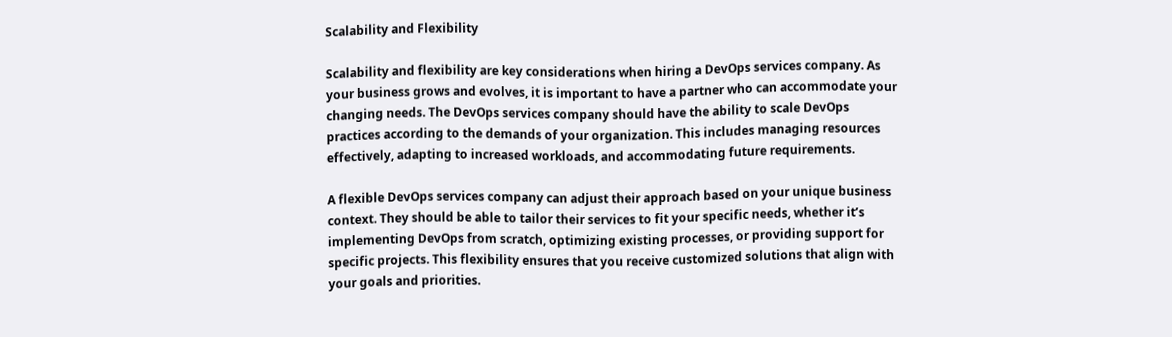Scalability and Flexibility

Scalability and flexibility are key considerations when hiring a DevOps services company. As your business grows and evolves, it is important to have a partner who can accommodate your changing needs. The DevOps services company should have the ability to scale DevOps practices according to the demands of your organization. This includes managing resources effectively, adapting to increased workloads, and accommodating future requirements.

A flexible DevOps services company can adjust their approach based on your unique business context. They should be able to tailor their services to fit your specific needs, whether it’s implementing DevOps from scratch, optimizing existing processes, or providing support for specific projects. This flexibility ensures that you receive customized solutions that align with your goals and priorities.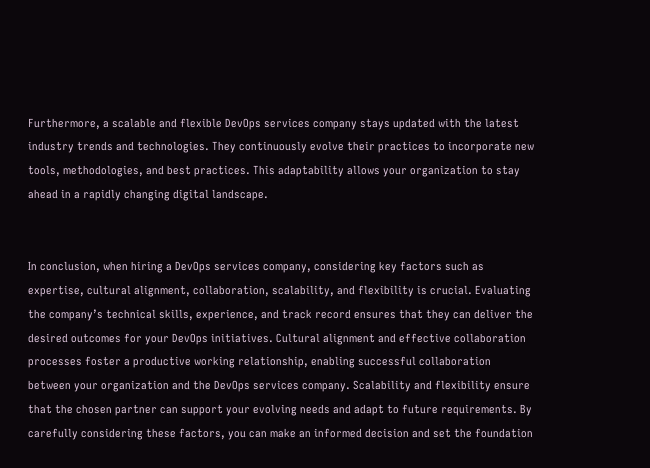Furthermore, a scalable and flexible DevOps services company stays updated with the latest industry trends and technologies. They continuously evolve their practices to incorporate new tools, methodologies, and best practices. This adaptability allows your organization to stay ahead in a rapidly changing digital landscape.


In conclusion, when hiring a DevOps services company, considering key factors such as expertise, cultural alignment, collaboration, scalability, and flexibility is crucial. Evaluating the company’s technical skills, experience, and track record ensures that they can deliver the desired outcomes for your DevOps initiatives. Cultural alignment and effective collaboration processes foster a productive working relationship, enabling successful collaboration between your organization and the DevOps services company. Scalability and flexibility ensure that the chosen partner can support your evolving needs and adapt to future requirements. By carefully considering these factors, you can make an informed decision and set the foundation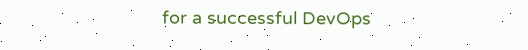for a successful DevOps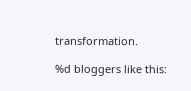transformation.

%d bloggers like this: